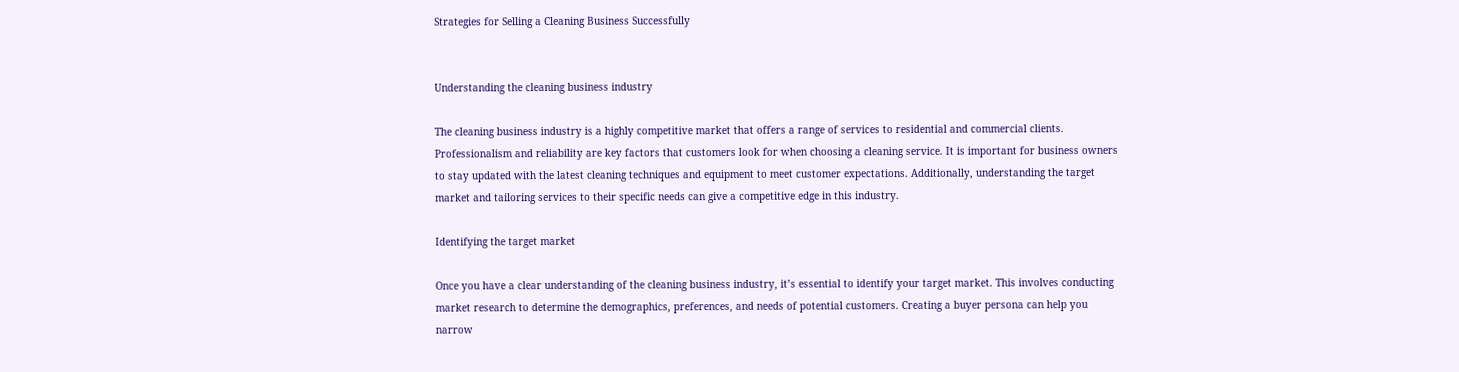Strategies for Selling a Cleaning Business Successfully


Understanding the cleaning business industry

The cleaning business industry is a highly competitive market that offers a range of services to residential and commercial clients. Professionalism and reliability are key factors that customers look for when choosing a cleaning service. It is important for business owners to stay updated with the latest cleaning techniques and equipment to meet customer expectations. Additionally, understanding the target market and tailoring services to their specific needs can give a competitive edge in this industry.

Identifying the target market

Once you have a clear understanding of the cleaning business industry, it’s essential to identify your target market. This involves conducting market research to determine the demographics, preferences, and needs of potential customers. Creating a buyer persona can help you narrow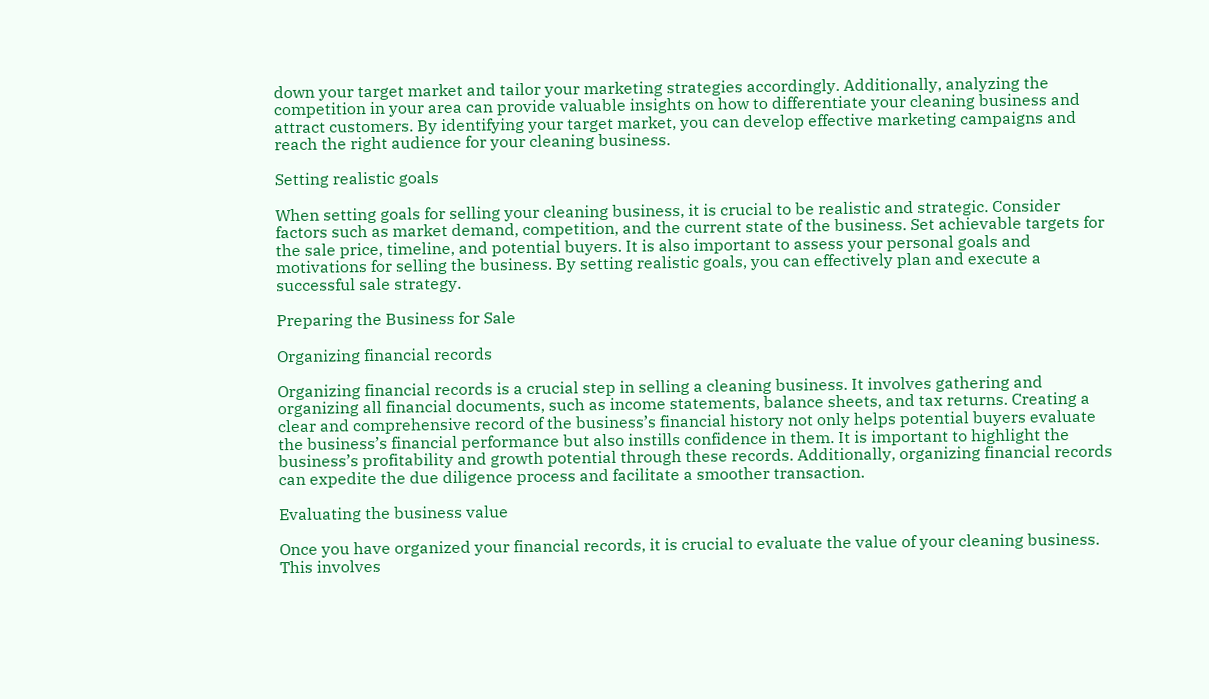down your target market and tailor your marketing strategies accordingly. Additionally, analyzing the competition in your area can provide valuable insights on how to differentiate your cleaning business and attract customers. By identifying your target market, you can develop effective marketing campaigns and reach the right audience for your cleaning business.

Setting realistic goals

When setting goals for selling your cleaning business, it is crucial to be realistic and strategic. Consider factors such as market demand, competition, and the current state of the business. Set achievable targets for the sale price, timeline, and potential buyers. It is also important to assess your personal goals and motivations for selling the business. By setting realistic goals, you can effectively plan and execute a successful sale strategy.

Preparing the Business for Sale

Organizing financial records

Organizing financial records is a crucial step in selling a cleaning business. It involves gathering and organizing all financial documents, such as income statements, balance sheets, and tax returns. Creating a clear and comprehensive record of the business’s financial history not only helps potential buyers evaluate the business’s financial performance but also instills confidence in them. It is important to highlight the business’s profitability and growth potential through these records. Additionally, organizing financial records can expedite the due diligence process and facilitate a smoother transaction.

Evaluating the business value

Once you have organized your financial records, it is crucial to evaluate the value of your cleaning business. This involves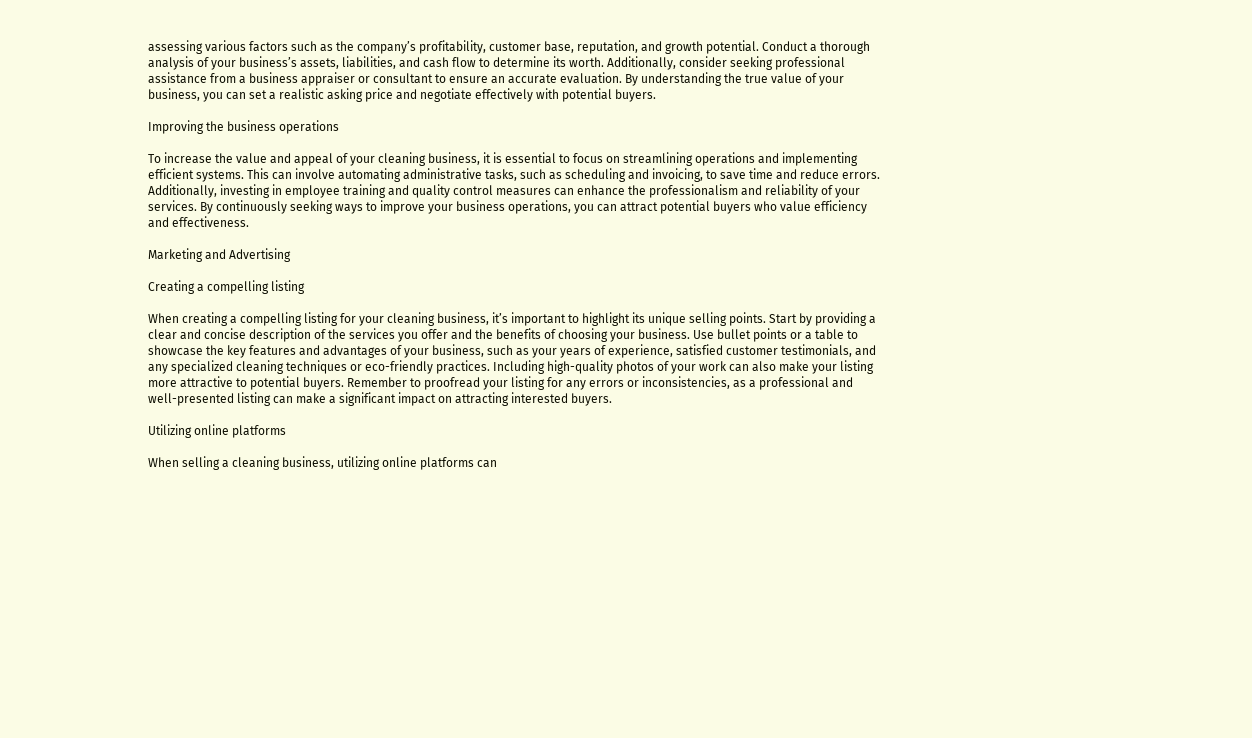assessing various factors such as the company’s profitability, customer base, reputation, and growth potential. Conduct a thorough analysis of your business’s assets, liabilities, and cash flow to determine its worth. Additionally, consider seeking professional assistance from a business appraiser or consultant to ensure an accurate evaluation. By understanding the true value of your business, you can set a realistic asking price and negotiate effectively with potential buyers.

Improving the business operations

To increase the value and appeal of your cleaning business, it is essential to focus on streamlining operations and implementing efficient systems. This can involve automating administrative tasks, such as scheduling and invoicing, to save time and reduce errors. Additionally, investing in employee training and quality control measures can enhance the professionalism and reliability of your services. By continuously seeking ways to improve your business operations, you can attract potential buyers who value efficiency and effectiveness.

Marketing and Advertising

Creating a compelling listing

When creating a compelling listing for your cleaning business, it’s important to highlight its unique selling points. Start by providing a clear and concise description of the services you offer and the benefits of choosing your business. Use bullet points or a table to showcase the key features and advantages of your business, such as your years of experience, satisfied customer testimonials, and any specialized cleaning techniques or eco-friendly practices. Including high-quality photos of your work can also make your listing more attractive to potential buyers. Remember to proofread your listing for any errors or inconsistencies, as a professional and well-presented listing can make a significant impact on attracting interested buyers.

Utilizing online platforms

When selling a cleaning business, utilizing online platforms can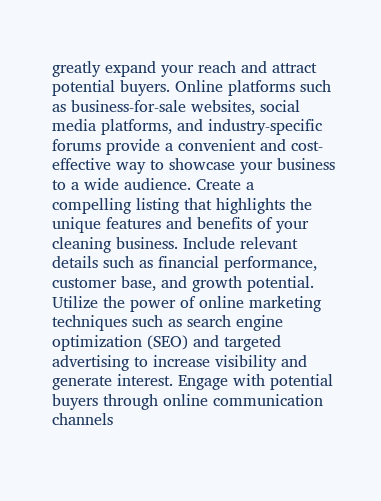greatly expand your reach and attract potential buyers. Online platforms such as business-for-sale websites, social media platforms, and industry-specific forums provide a convenient and cost-effective way to showcase your business to a wide audience. Create a compelling listing that highlights the unique features and benefits of your cleaning business. Include relevant details such as financial performance, customer base, and growth potential. Utilize the power of online marketing techniques such as search engine optimization (SEO) and targeted advertising to increase visibility and generate interest. Engage with potential buyers through online communication channels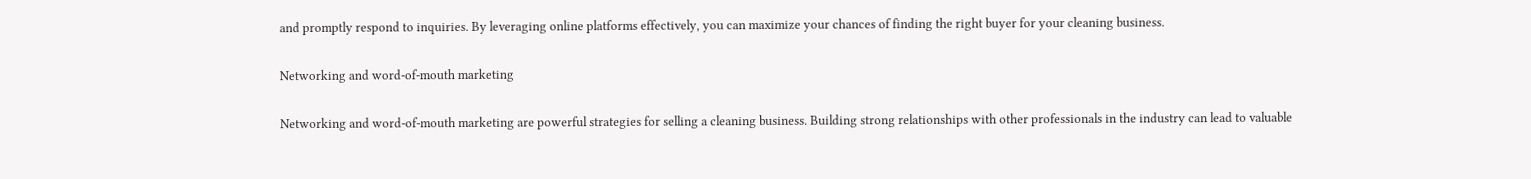and promptly respond to inquiries. By leveraging online platforms effectively, you can maximize your chances of finding the right buyer for your cleaning business.

Networking and word-of-mouth marketing

Networking and word-of-mouth marketing are powerful strategies for selling a cleaning business. Building strong relationships with other professionals in the industry can lead to valuable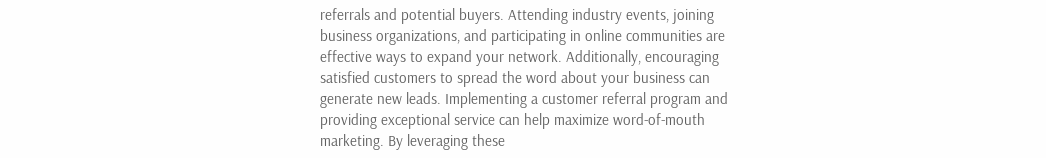referrals and potential buyers. Attending industry events, joining business organizations, and participating in online communities are effective ways to expand your network. Additionally, encouraging satisfied customers to spread the word about your business can generate new leads. Implementing a customer referral program and providing exceptional service can help maximize word-of-mouth marketing. By leveraging these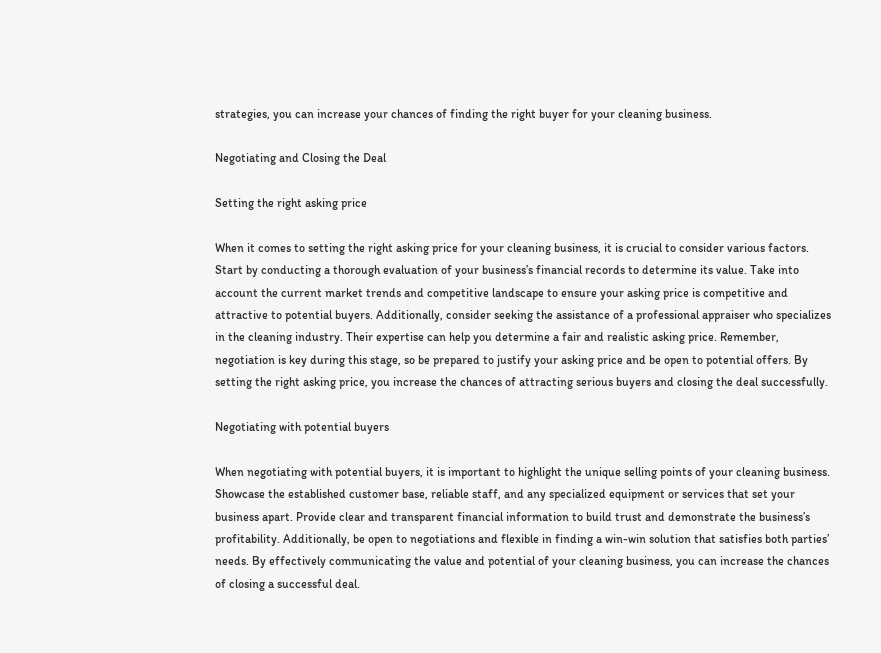strategies, you can increase your chances of finding the right buyer for your cleaning business.

Negotiating and Closing the Deal

Setting the right asking price

When it comes to setting the right asking price for your cleaning business, it is crucial to consider various factors. Start by conducting a thorough evaluation of your business’s financial records to determine its value. Take into account the current market trends and competitive landscape to ensure your asking price is competitive and attractive to potential buyers. Additionally, consider seeking the assistance of a professional appraiser who specializes in the cleaning industry. Their expertise can help you determine a fair and realistic asking price. Remember, negotiation is key during this stage, so be prepared to justify your asking price and be open to potential offers. By setting the right asking price, you increase the chances of attracting serious buyers and closing the deal successfully.

Negotiating with potential buyers

When negotiating with potential buyers, it is important to highlight the unique selling points of your cleaning business. Showcase the established customer base, reliable staff, and any specialized equipment or services that set your business apart. Provide clear and transparent financial information to build trust and demonstrate the business’s profitability. Additionally, be open to negotiations and flexible in finding a win-win solution that satisfies both parties’ needs. By effectively communicating the value and potential of your cleaning business, you can increase the chances of closing a successful deal.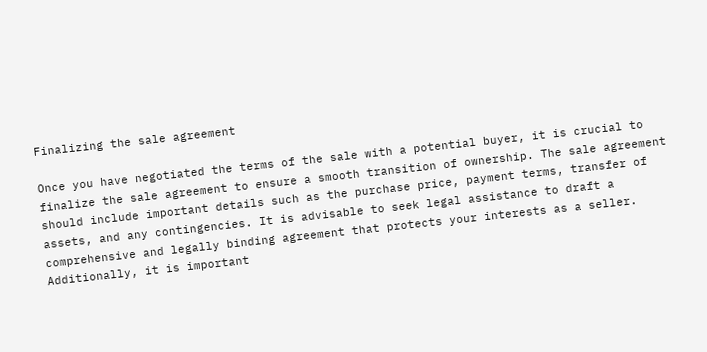Finalizing the sale agreement

Once you have negotiated the terms of the sale with a potential buyer, it is crucial to finalize the sale agreement to ensure a smooth transition of ownership. The sale agreement should include important details such as the purchase price, payment terms, transfer of assets, and any contingencies. It is advisable to seek legal assistance to draft a comprehensive and legally binding agreement that protects your interests as a seller. Additionally, it is important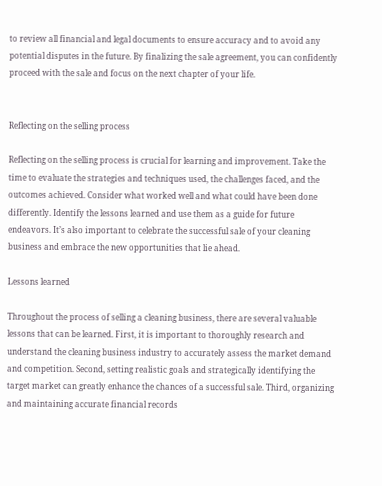to review all financial and legal documents to ensure accuracy and to avoid any potential disputes in the future. By finalizing the sale agreement, you can confidently proceed with the sale and focus on the next chapter of your life.


Reflecting on the selling process

Reflecting on the selling process is crucial for learning and improvement. Take the time to evaluate the strategies and techniques used, the challenges faced, and the outcomes achieved. Consider what worked well and what could have been done differently. Identify the lessons learned and use them as a guide for future endeavors. It’s also important to celebrate the successful sale of your cleaning business and embrace the new opportunities that lie ahead.

Lessons learned

Throughout the process of selling a cleaning business, there are several valuable lessons that can be learned. First, it is important to thoroughly research and understand the cleaning business industry to accurately assess the market demand and competition. Second, setting realistic goals and strategically identifying the target market can greatly enhance the chances of a successful sale. Third, organizing and maintaining accurate financial records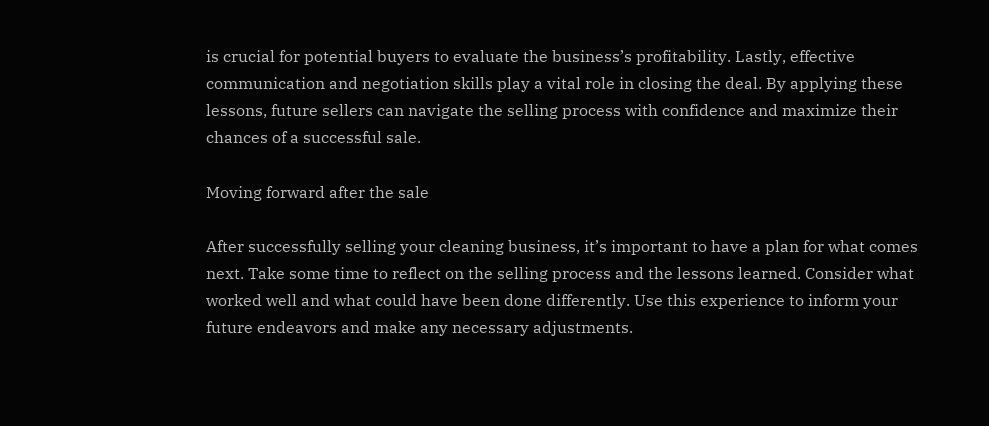is crucial for potential buyers to evaluate the business’s profitability. Lastly, effective communication and negotiation skills play a vital role in closing the deal. By applying these lessons, future sellers can navigate the selling process with confidence and maximize their chances of a successful sale.

Moving forward after the sale

After successfully selling your cleaning business, it’s important to have a plan for what comes next. Take some time to reflect on the selling process and the lessons learned. Consider what worked well and what could have been done differently. Use this experience to inform your future endeavors and make any necessary adjustments.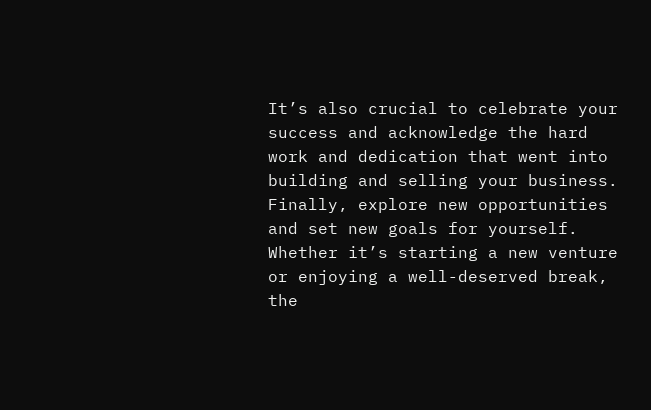It’s also crucial to celebrate your success and acknowledge the hard work and dedication that went into building and selling your business. Finally, explore new opportunities and set new goals for yourself. Whether it’s starting a new venture or enjoying a well-deserved break, the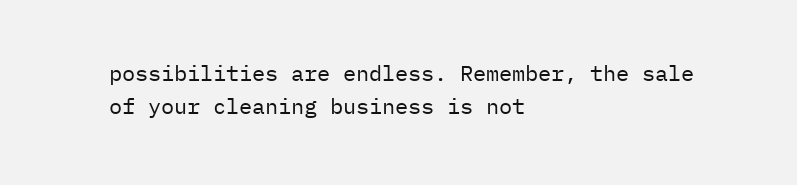possibilities are endless. Remember, the sale of your cleaning business is not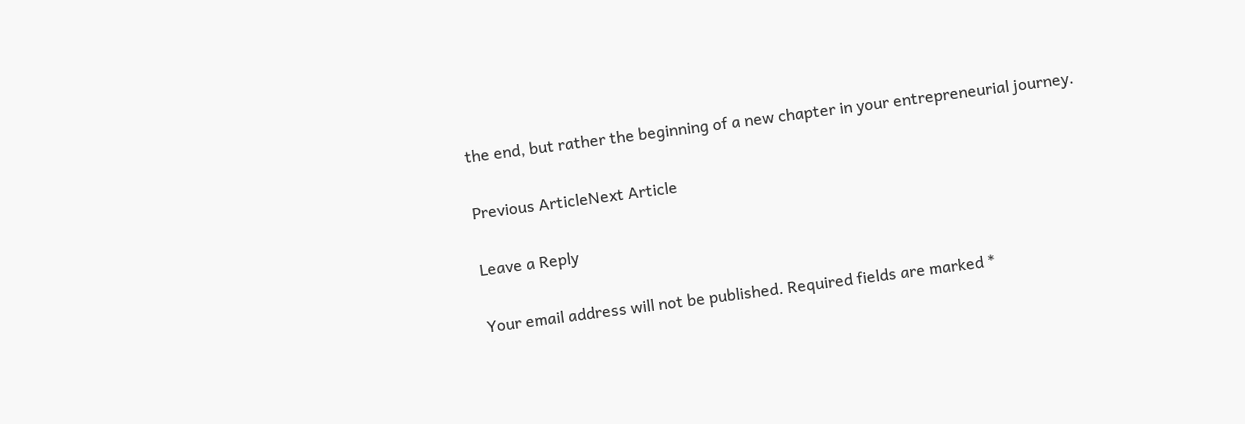the end, but rather the beginning of a new chapter in your entrepreneurial journey.

Previous ArticleNext Article

Leave a Reply

Your email address will not be published. Required fields are marked *